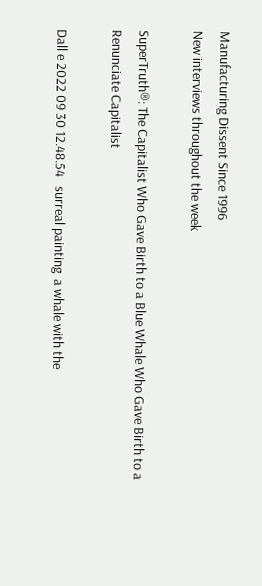Manufacturing Dissent Since 1996
New interviews throughout the week

SuperTruth®: The Capitalist Who Gave Birth to a Blue Whale Who Gave Birth to a Renunciate Capitalist

Dall e 2022 09 30 12.48.54   surreal painting  a whale with the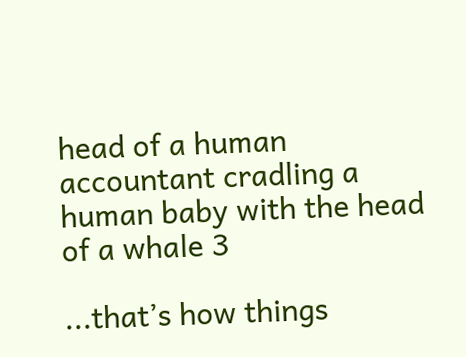head of a human accountant cradling a human baby with the head of a whale 3

...that’s how things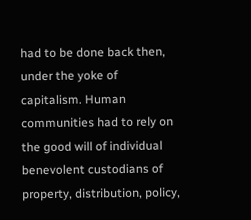had to be done back then, under the yoke of capitalism. Human communities had to rely on the good will of individual benevolent custodians of property, distribution, policy,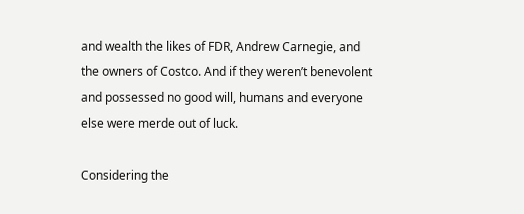and wealth the likes of FDR, Andrew Carnegie, and the owners of Costco. And if they weren’t benevolent and possessed no good will, humans and everyone else were merde out of luck.

Considering the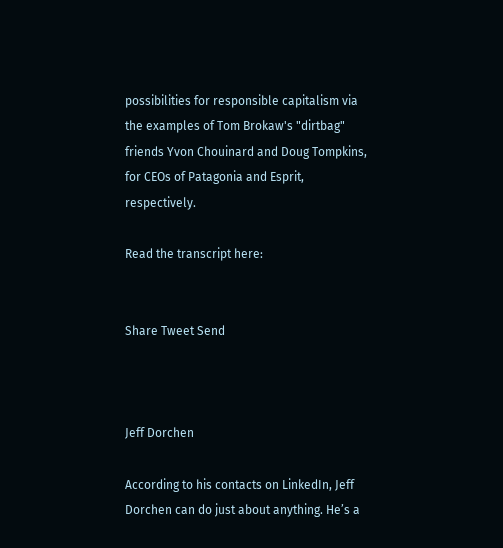possibilities for responsible capitalism via the examples of Tom Brokaw's "dirtbag" friends Yvon Chouinard and Doug Tompkins, for CEOs of Patagonia and Esprit, respectively.

Read the transcript here:


Share Tweet Send



Jeff Dorchen

According to his contacts on LinkedIn, Jeff Dorchen can do just about anything. He’s a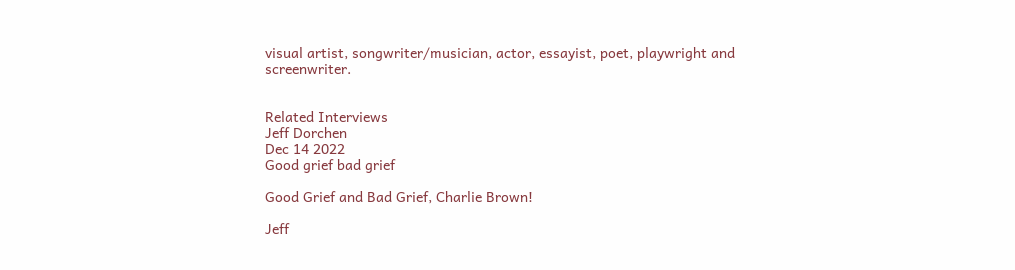visual artist, songwriter/musician, actor, essayist, poet, playwright and screenwriter.


Related Interviews
Jeff Dorchen
Dec 14 2022
Good grief bad grief

Good Grief and Bad Grief, Charlie Brown!

Jeff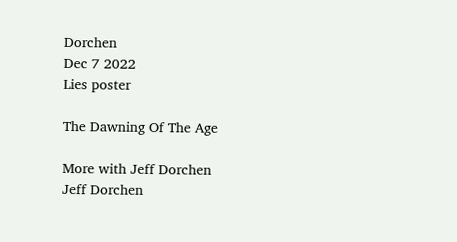Dorchen
Dec 7 2022
Lies poster

The Dawning Of The Age

More with Jeff Dorchen
Jeff Dorchen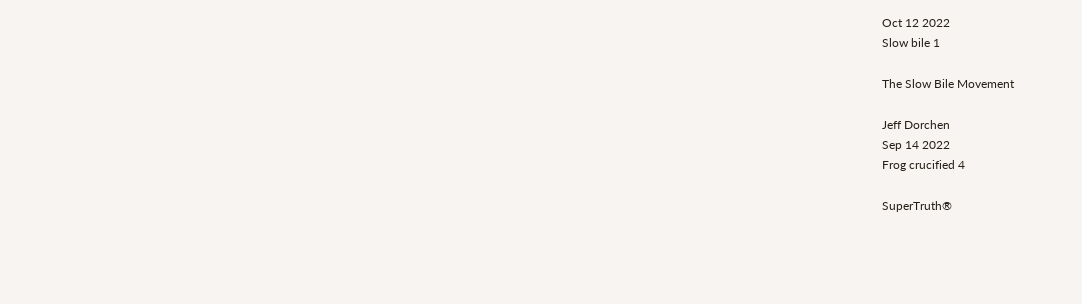Oct 12 2022
Slow bile 1

The Slow Bile Movement

Jeff Dorchen
Sep 14 2022
Frog crucified 4

SuperTruth®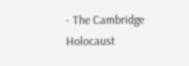- The Cambridge Holocaust